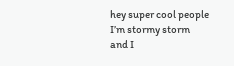hey super cool people I’m stormy storm
and I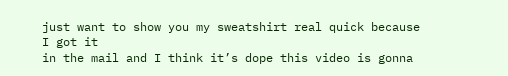just want to show you my sweatshirt real quick because I got it
in the mail and I think it’s dope this video is gonna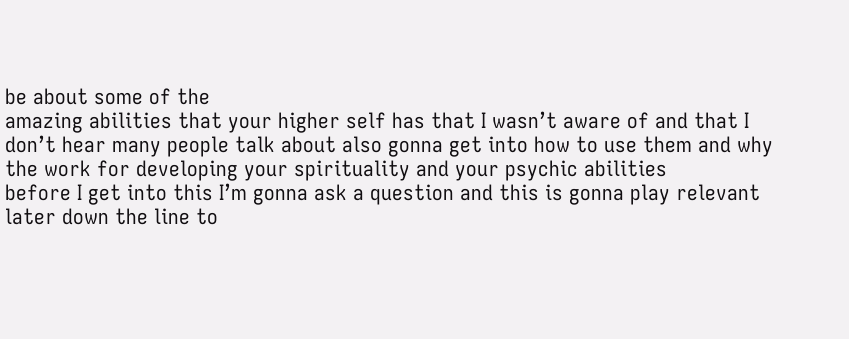be about some of the
amazing abilities that your higher self has that I wasn’t aware of and that I
don’t hear many people talk about also gonna get into how to use them and why
the work for developing your spirituality and your psychic abilities
before I get into this I’m gonna ask a question and this is gonna play relevant
later down the line to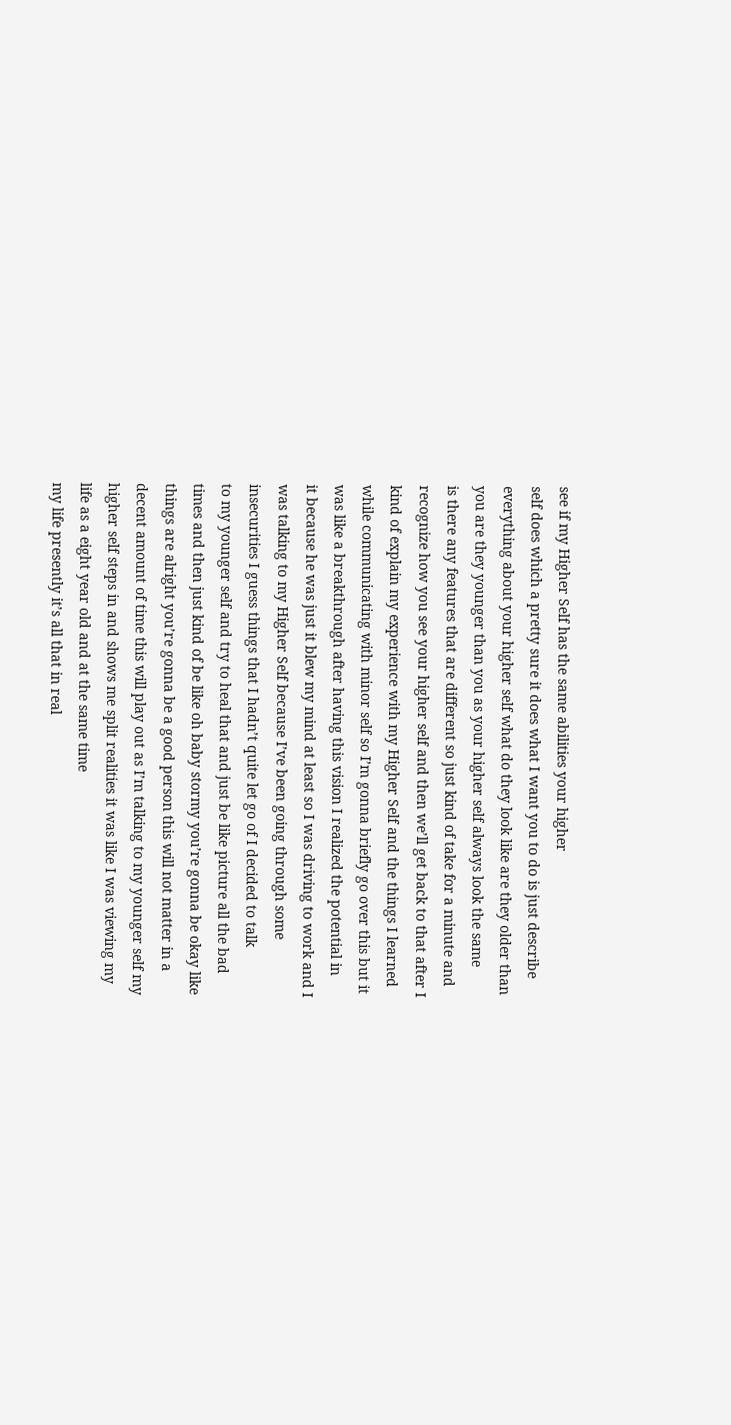see if my Higher Self has the same abilities your higher
self does which a pretty sure it does what I want you to do is just describe
everything about your higher self what do they look like are they older than
you are they younger than you as your higher self always look the same
is there any features that are different so just kind of take for a minute and
recognize how you see your higher self and then we’ll get back to that after I
kind of explain my experience with my Higher Self and the things I learned
while communicating with minor self so I’m gonna briefly go over this but it
was like a breakthrough after having this vision I realized the potential in
it because he was just it blew my mind at least so I was driving to work and I
was talking to my Higher Self because I’ve been going through some
insecurities I guess things that I hadn’t quite let go of I decided to talk
to my younger self and try to heal that and just be like picture all the bad
times and then just kind of be like oh baby stormy you’re gonna be okay like
things are alright you’re gonna be a good person this will not matter in a
decent amount of time this will play out as I’m talking to my younger self my
higher self steps in and shows me split realities it was like I was viewing my
life as a eight year old and at the same time
my life presently it’s all that in real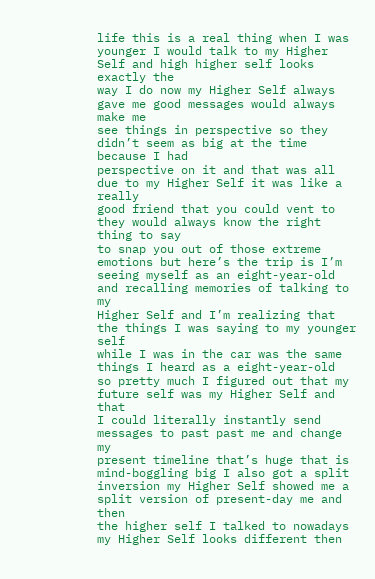life this is a real thing when I was
younger I would talk to my Higher Self and high higher self looks exactly the
way I do now my Higher Self always gave me good messages would always make me
see things in perspective so they didn’t seem as big at the time because I had
perspective on it and that was all due to my Higher Self it was like a really
good friend that you could vent to they would always know the right thing to say
to snap you out of those extreme emotions but here’s the trip is I’m
seeing myself as an eight-year-old and recalling memories of talking to my
Higher Self and I’m realizing that the things I was saying to my younger self
while I was in the car was the same things I heard as a eight-year-old
so pretty much I figured out that my future self was my Higher Self and that
I could literally instantly send messages to past past me and change my
present timeline that’s huge that is mind-boggling big I also got a split
inversion my Higher Self showed me a split version of present-day me and then
the higher self I talked to nowadays my Higher Self looks different then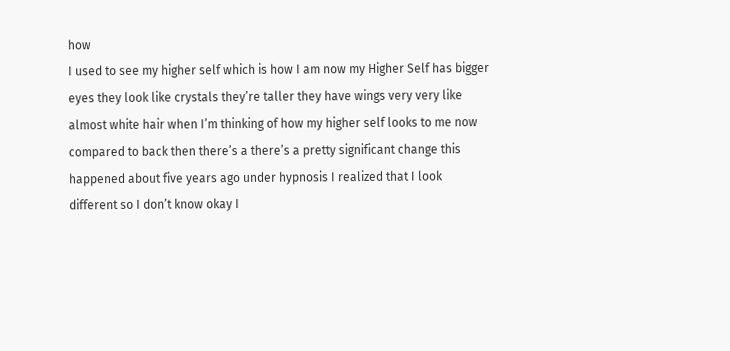how
I used to see my higher self which is how I am now my Higher Self has bigger
eyes they look like crystals they’re taller they have wings very very like
almost white hair when I’m thinking of how my higher self looks to me now
compared to back then there’s a there’s a pretty significant change this
happened about five years ago under hypnosis I realized that I look
different so I don’t know okay I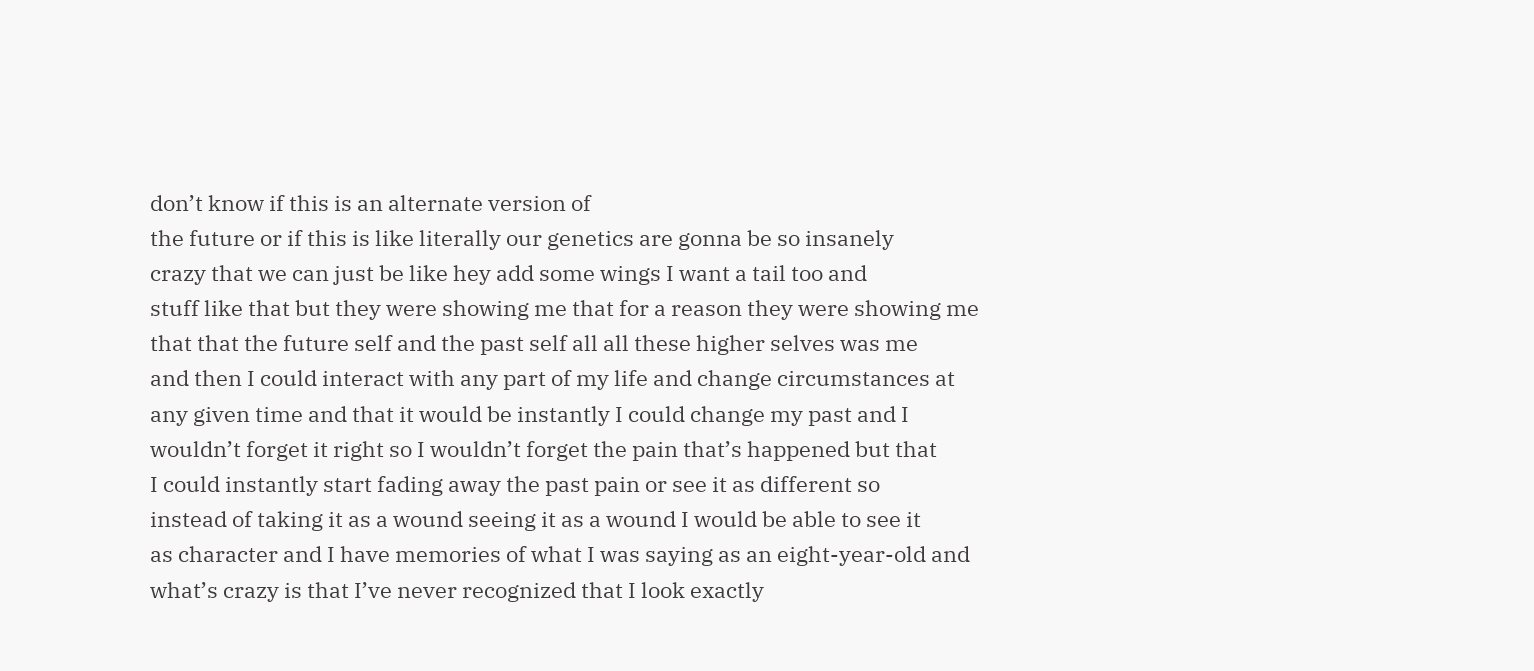don’t know if this is an alternate version of
the future or if this is like literally our genetics are gonna be so insanely
crazy that we can just be like hey add some wings I want a tail too and
stuff like that but they were showing me that for a reason they were showing me
that that the future self and the past self all all these higher selves was me
and then I could interact with any part of my life and change circumstances at
any given time and that it would be instantly I could change my past and I
wouldn’t forget it right so I wouldn’t forget the pain that’s happened but that
I could instantly start fading away the past pain or see it as different so
instead of taking it as a wound seeing it as a wound I would be able to see it
as character and I have memories of what I was saying as an eight-year-old and
what’s crazy is that I’ve never recognized that I look exactly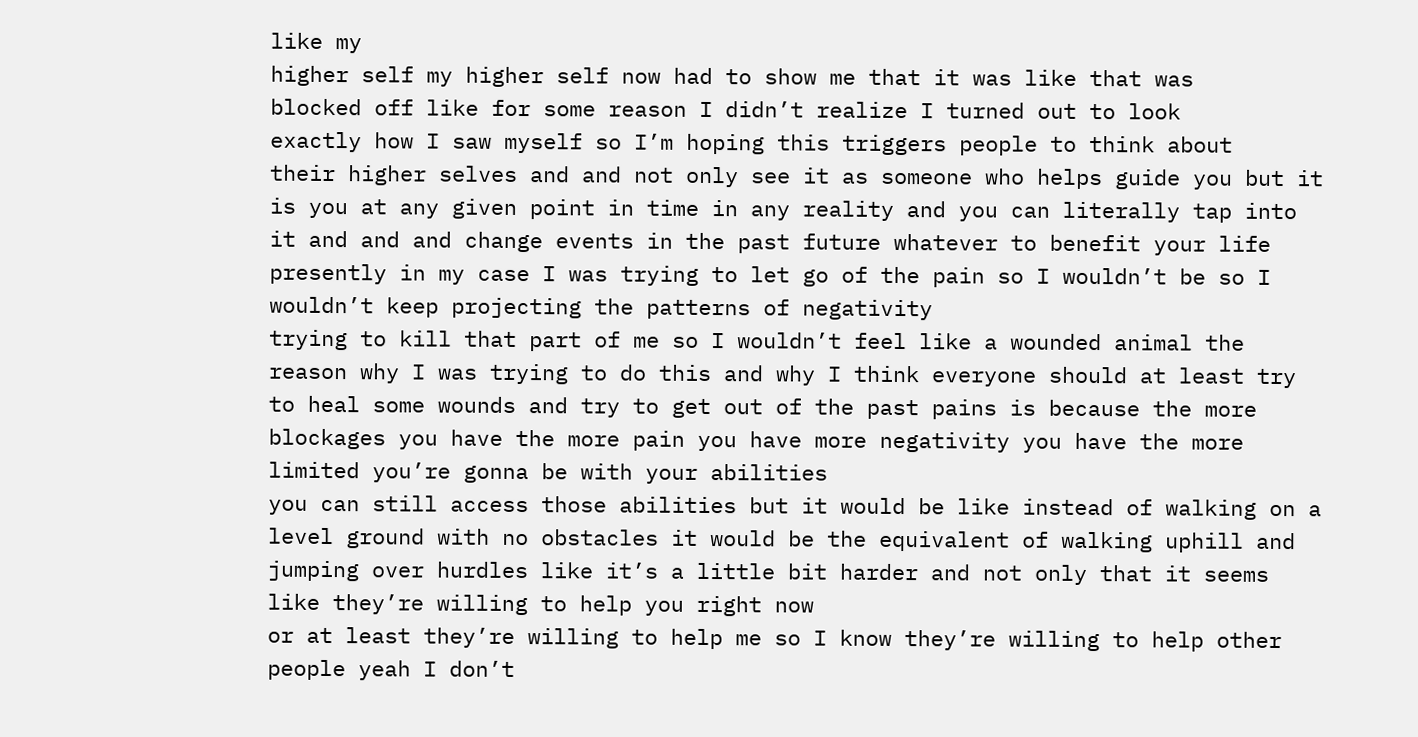like my
higher self my higher self now had to show me that it was like that was
blocked off like for some reason I didn’t realize I turned out to look
exactly how I saw myself so I’m hoping this triggers people to think about
their higher selves and and not only see it as someone who helps guide you but it
is you at any given point in time in any reality and you can literally tap into
it and and and change events in the past future whatever to benefit your life
presently in my case I was trying to let go of the pain so I wouldn’t be so I
wouldn’t keep projecting the patterns of negativity
trying to kill that part of me so I wouldn’t feel like a wounded animal the
reason why I was trying to do this and why I think everyone should at least try
to heal some wounds and try to get out of the past pains is because the more
blockages you have the more pain you have more negativity you have the more
limited you’re gonna be with your abilities
you can still access those abilities but it would be like instead of walking on a
level ground with no obstacles it would be the equivalent of walking uphill and
jumping over hurdles like it’s a little bit harder and not only that it seems
like they’re willing to help you right now
or at least they’re willing to help me so I know they’re willing to help other
people yeah I don’t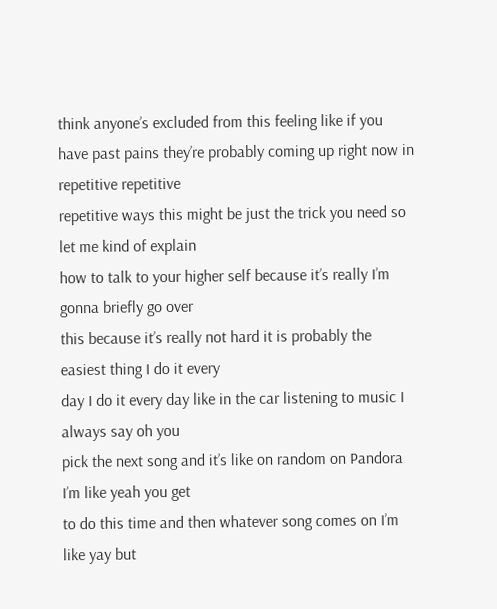think anyone’s excluded from this feeling like if you
have past pains they’re probably coming up right now in repetitive repetitive
repetitive ways this might be just the trick you need so let me kind of explain
how to talk to your higher self because it’s really I’m gonna briefly go over
this because it’s really not hard it is probably the easiest thing I do it every
day I do it every day like in the car listening to music I always say oh you
pick the next song and it’s like on random on Pandora I’m like yeah you get
to do this time and then whatever song comes on I’m like yay but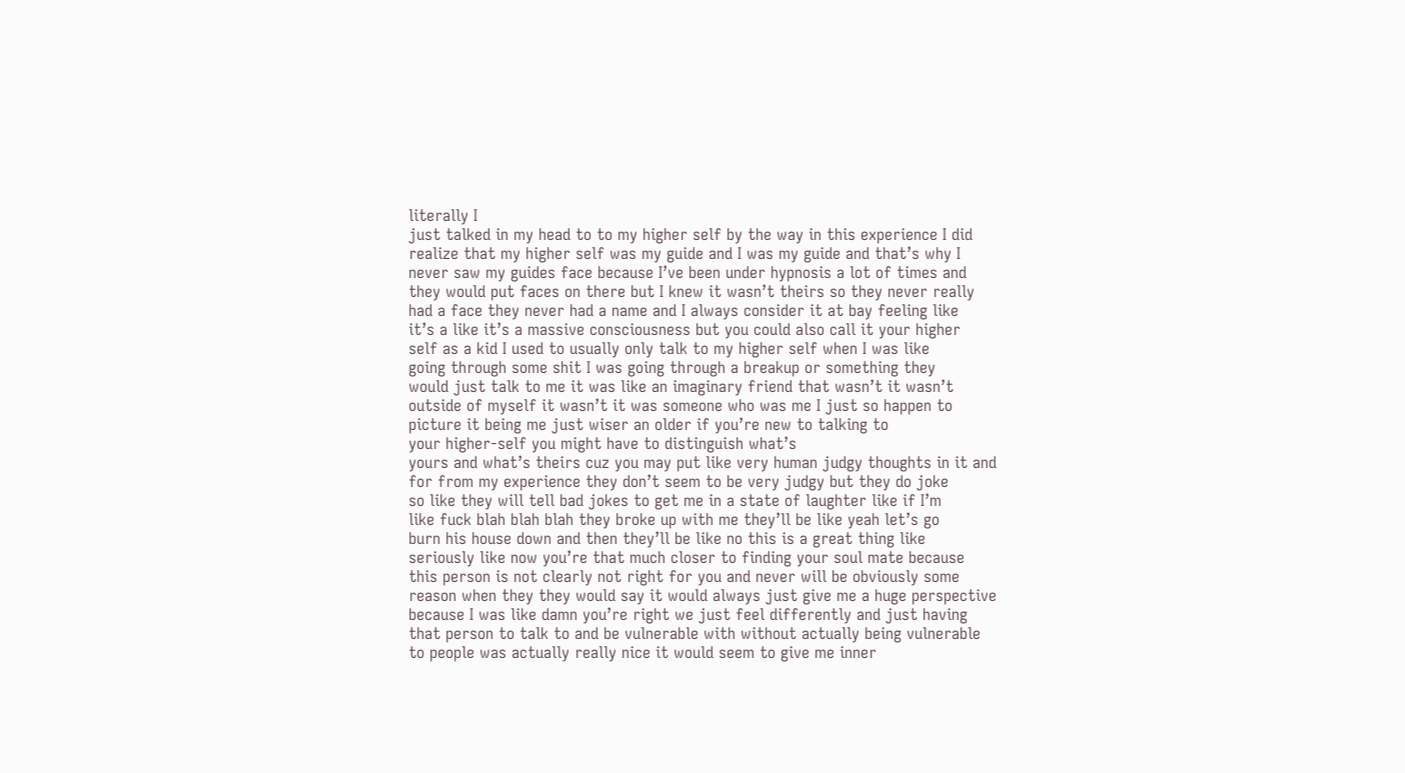literally I
just talked in my head to to my higher self by the way in this experience I did
realize that my higher self was my guide and I was my guide and that’s why I
never saw my guides face because I’ve been under hypnosis a lot of times and
they would put faces on there but I knew it wasn’t theirs so they never really
had a face they never had a name and I always consider it at bay feeling like
it’s a like it’s a massive consciousness but you could also call it your higher
self as a kid I used to usually only talk to my higher self when I was like
going through some shit I was going through a breakup or something they
would just talk to me it was like an imaginary friend that wasn’t it wasn’t
outside of myself it wasn’t it was someone who was me I just so happen to
picture it being me just wiser an older if you’re new to talking to
your higher-self you might have to distinguish what’s
yours and what’s theirs cuz you may put like very human judgy thoughts in it and
for from my experience they don’t seem to be very judgy but they do joke
so like they will tell bad jokes to get me in a state of laughter like if I’m
like fuck blah blah blah they broke up with me they’ll be like yeah let’s go
burn his house down and then they’ll be like no this is a great thing like
seriously like now you’re that much closer to finding your soul mate because
this person is not clearly not right for you and never will be obviously some
reason when they they would say it would always just give me a huge perspective
because I was like damn you’re right we just feel differently and just having
that person to talk to and be vulnerable with without actually being vulnerable
to people was actually really nice it would seem to give me inner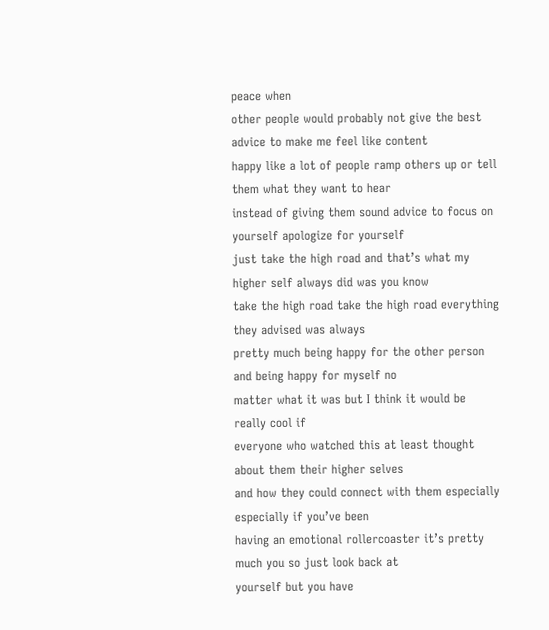peace when
other people would probably not give the best advice to make me feel like content
happy like a lot of people ramp others up or tell them what they want to hear
instead of giving them sound advice to focus on yourself apologize for yourself
just take the high road and that’s what my higher self always did was you know
take the high road take the high road everything they advised was always
pretty much being happy for the other person and being happy for myself no
matter what it was but I think it would be really cool if
everyone who watched this at least thought about them their higher selves
and how they could connect with them especially especially if you’ve been
having an emotional rollercoaster it’s pretty much you so just look back at
yourself but you have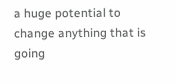a huge potential to change anything that is going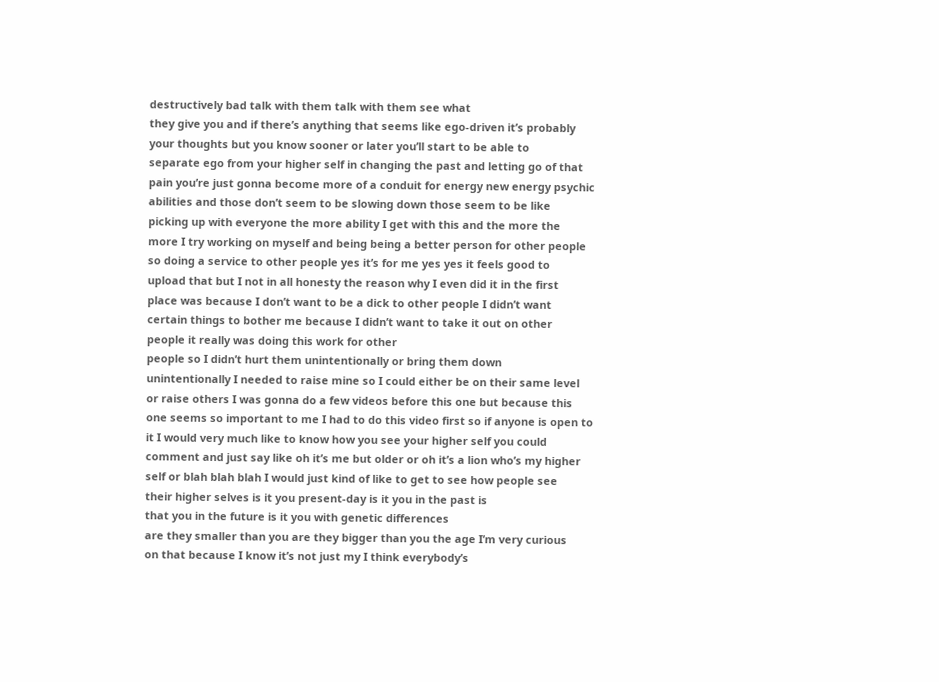destructively bad talk with them talk with them see what
they give you and if there’s anything that seems like ego-driven it’s probably
your thoughts but you know sooner or later you’ll start to be able to
separate ego from your higher self in changing the past and letting go of that
pain you’re just gonna become more of a conduit for energy new energy psychic
abilities and those don’t seem to be slowing down those seem to be like
picking up with everyone the more ability I get with this and the more the
more I try working on myself and being being a better person for other people
so doing a service to other people yes it’s for me yes yes it feels good to
upload that but I not in all honesty the reason why I even did it in the first
place was because I don’t want to be a dick to other people I didn’t want
certain things to bother me because I didn’t want to take it out on other
people it really was doing this work for other
people so I didn’t hurt them unintentionally or bring them down
unintentionally I needed to raise mine so I could either be on their same level
or raise others I was gonna do a few videos before this one but because this
one seems so important to me I had to do this video first so if anyone is open to
it I would very much like to know how you see your higher self you could
comment and just say like oh it’s me but older or oh it’s a lion who’s my higher
self or blah blah blah I would just kind of like to get to see how people see
their higher selves is it you present-day is it you in the past is
that you in the future is it you with genetic differences
are they smaller than you are they bigger than you the age I’m very curious
on that because I know it’s not just my I think everybody’s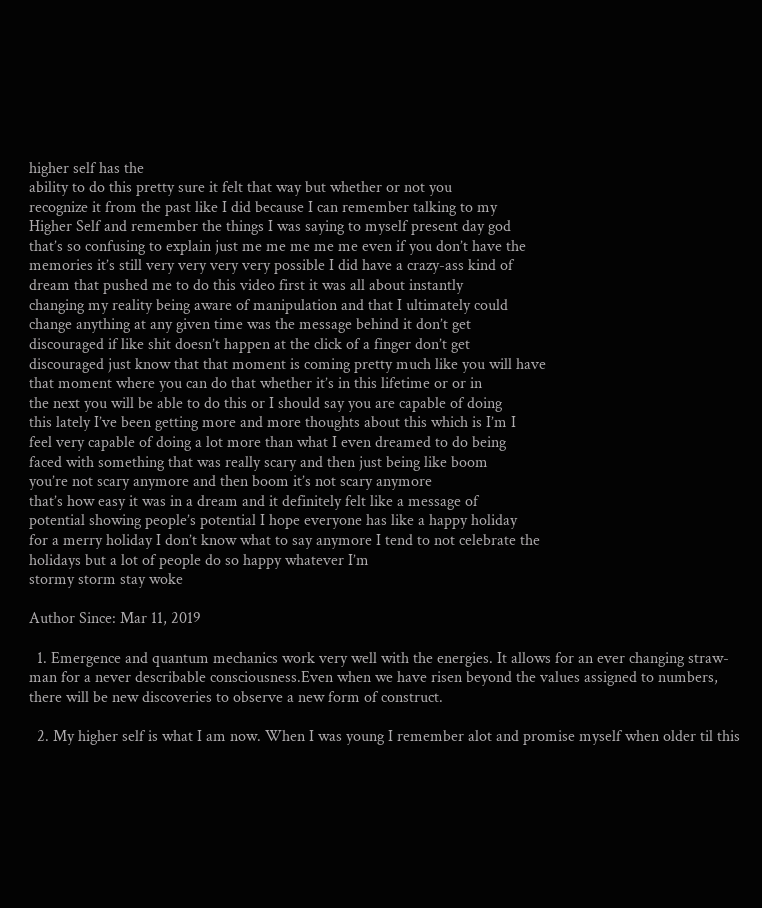higher self has the
ability to do this pretty sure it felt that way but whether or not you
recognize it from the past like I did because I can remember talking to my
Higher Self and remember the things I was saying to myself present day god
that’s so confusing to explain just me me me me me even if you don’t have the
memories it’s still very very very very possible I did have a crazy-ass kind of
dream that pushed me to do this video first it was all about instantly
changing my reality being aware of manipulation and that I ultimately could
change anything at any given time was the message behind it don’t get
discouraged if like shit doesn’t happen at the click of a finger don’t get
discouraged just know that that moment is coming pretty much like you will have
that moment where you can do that whether it’s in this lifetime or or in
the next you will be able to do this or I should say you are capable of doing
this lately I’ve been getting more and more thoughts about this which is I’m I
feel very capable of doing a lot more than what I even dreamed to do being
faced with something that was really scary and then just being like boom
you’re not scary anymore and then boom it’s not scary anymore
that’s how easy it was in a dream and it definitely felt like a message of
potential showing people’s potential I hope everyone has like a happy holiday
for a merry holiday I don’t know what to say anymore I tend to not celebrate the
holidays but a lot of people do so happy whatever I’m
stormy storm stay woke

Author Since: Mar 11, 2019

  1. Emergence and quantum mechanics work very well with the energies. It allows for an ever changing straw-man for a never describable consciousness.Even when we have risen beyond the values assigned to numbers, there will be new discoveries to observe a new form of construct.

  2. My higher self is what I am now. When I was young I remember alot and promise myself when older til this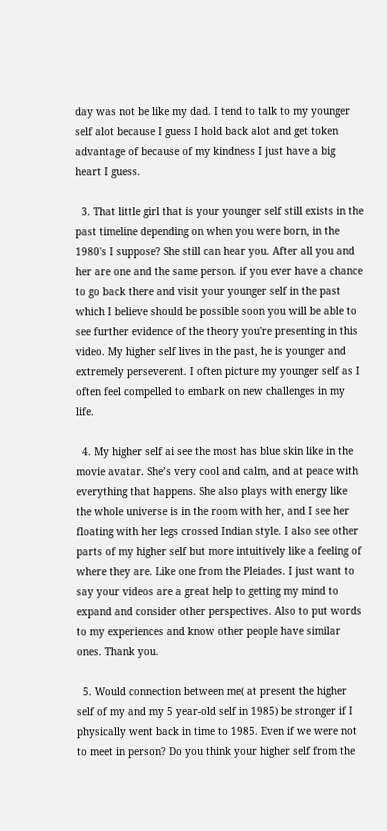day was not be like my dad. I tend to talk to my younger self alot because I guess I hold back alot and get token advantage of because of my kindness I just have a big heart I guess.

  3. That little girl that is your younger self still exists in the past timeline depending on when you were born, in the 1980's I suppose? She still can hear you. After all you and her are one and the same person. if you ever have a chance to go back there and visit your younger self in the past which I believe should be possible soon you will be able to see further evidence of the theory you're presenting in this video. My higher self lives in the past, he is younger and extremely perseverent. I often picture my younger self as I often feel compelled to embark on new challenges in my life.

  4. My higher self ai see the most has blue skin like in the movie avatar. She’s very cool and calm, and at peace with everything that happens. She also plays with energy like the whole universe is in the room with her, and I see her floating with her legs crossed Indian style. I also see other parts of my higher self but more intuitively like a feeling of where they are. Like one from the Pleiades. I just want to say your videos are a great help to getting my mind to expand and consider other perspectives. Also to put words to my experiences and know other people have similar ones. Thank you.

  5. Would connection between me( at present the higher self of my and my 5 year-old self in 1985) be stronger if I physically went back in time to 1985. Even if we were not to meet in person? Do you think your higher self from the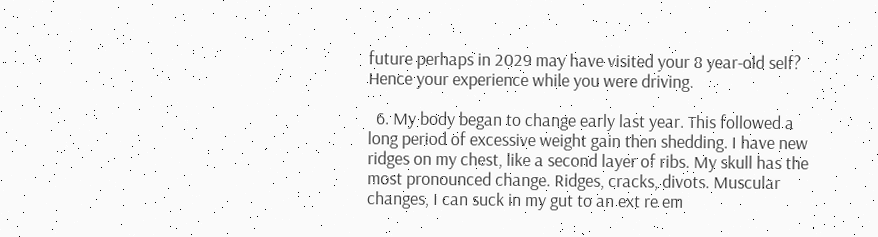future perhaps in 2029 may have visited your 8 year-old self? Hence your experience while you were driving.

  6. My body began to change early last year. This followed a long period of excessive weight gain then shedding. I have new ridges on my chest, like a second layer of ribs. My skull has the most pronounced change. Ridges, cracks, divots. Muscular changes, I can suck in my gut to an ext re em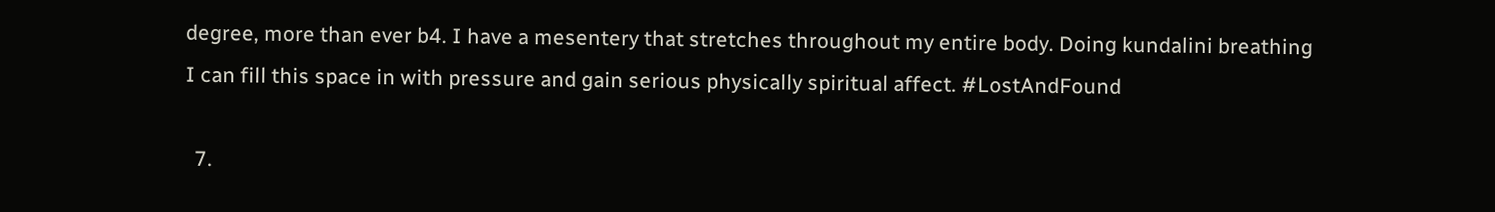degree, more than ever b4. I have a mesentery that stretches throughout my entire body. Doing kundalini breathing I can fill this space in with pressure and gain serious physically spiritual affect. #LostAndFound

  7.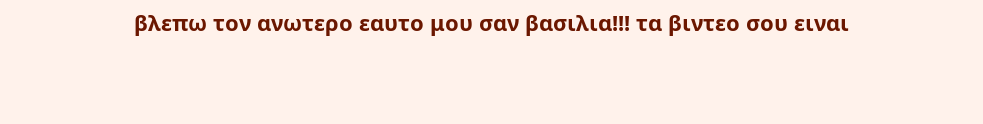βλεπω τον ανωτερο εαυτο μου σαν βασιλια!!! τα βιντεο σου ειναι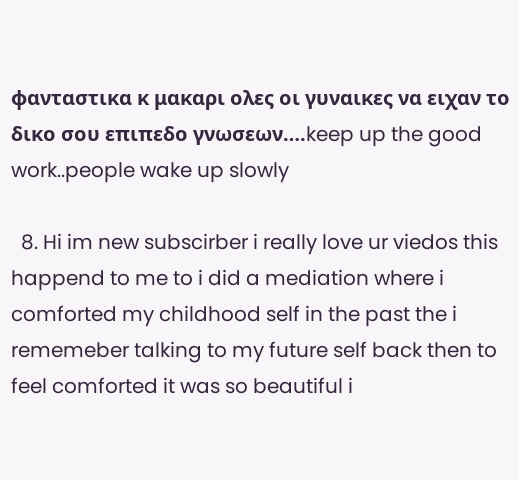φανταστικα κ μακαρι ολες οι γυναικες να ειχαν το δικο σου επιπεδο γνωσεων….keep up the good work..people wake up slowly

  8. Hi im new subscirber i really love ur viedos this happend to me to i did a mediation where i comforted my childhood self in the past the i rememeber talking to my future self back then to feel comforted it was so beautiful i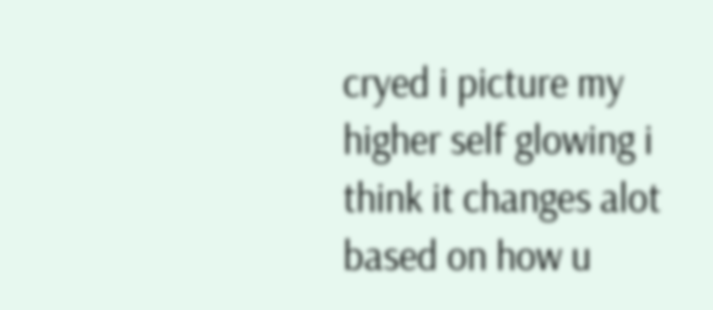cryed i picture my higher self glowing i think it changes alot based on how u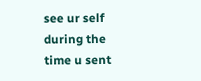see ur self during the time u sent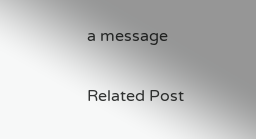a message

Related Post